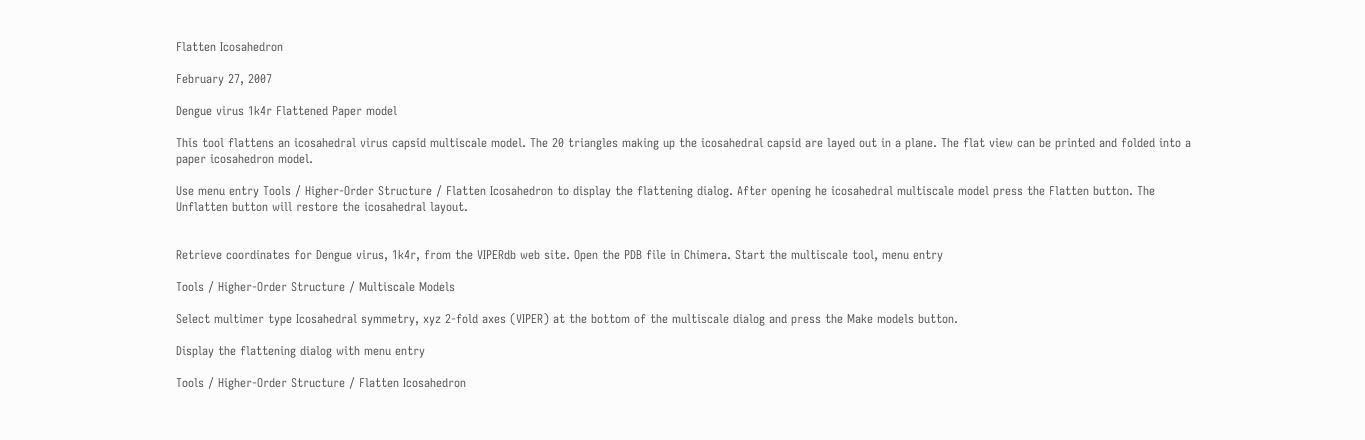Flatten Icosahedron

February 27, 2007

Dengue virus 1k4r Flattened Paper model

This tool flattens an icosahedral virus capsid multiscale model. The 20 triangles making up the icosahedral capsid are layed out in a plane. The flat view can be printed and folded into a paper icosahedron model.

Use menu entry Tools / Higher-Order Structure / Flatten Icosahedron to display the flattening dialog. After opening he icosahedral multiscale model press the Flatten button. The Unflatten button will restore the icosahedral layout.


Retrieve coordinates for Dengue virus, 1k4r, from the VIPERdb web site. Open the PDB file in Chimera. Start the multiscale tool, menu entry

Tools / Higher-Order Structure / Multiscale Models

Select multimer type Icosahedral symmetry, xyz 2-fold axes (VIPER) at the bottom of the multiscale dialog and press the Make models button.

Display the flattening dialog with menu entry

Tools / Higher-Order Structure / Flatten Icosahedron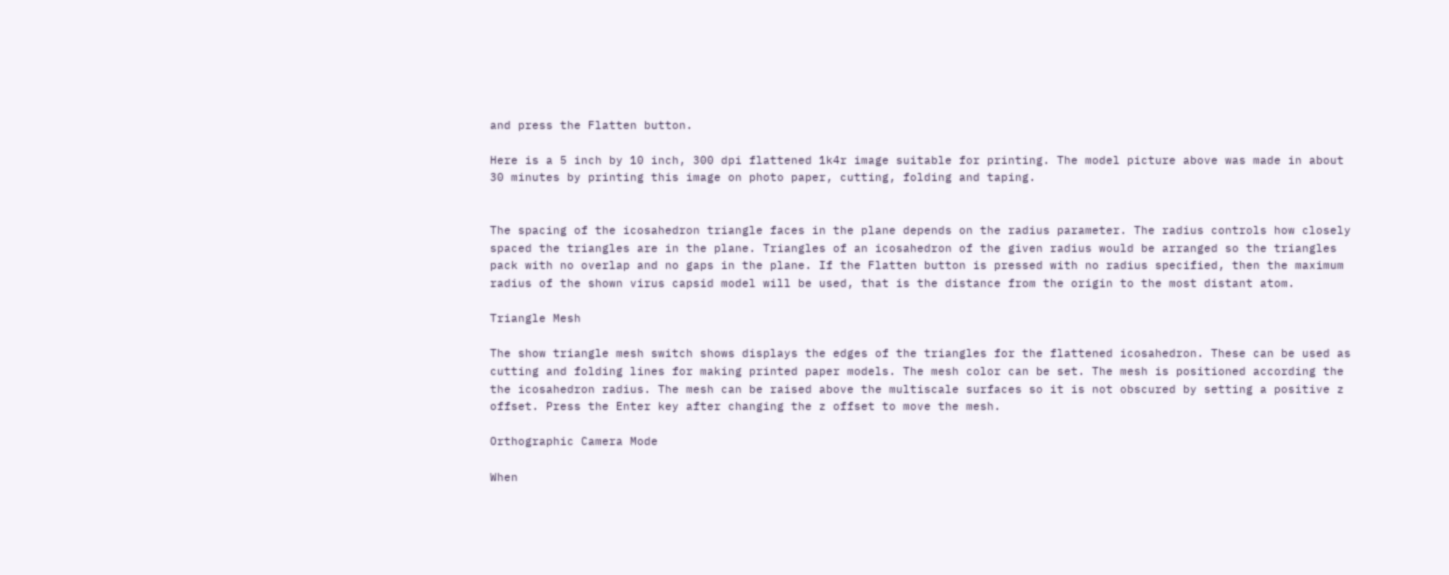and press the Flatten button.

Here is a 5 inch by 10 inch, 300 dpi flattened 1k4r image suitable for printing. The model picture above was made in about 30 minutes by printing this image on photo paper, cutting, folding and taping.


The spacing of the icosahedron triangle faces in the plane depends on the radius parameter. The radius controls how closely spaced the triangles are in the plane. Triangles of an icosahedron of the given radius would be arranged so the triangles pack with no overlap and no gaps in the plane. If the Flatten button is pressed with no radius specified, then the maximum radius of the shown virus capsid model will be used, that is the distance from the origin to the most distant atom.

Triangle Mesh

The show triangle mesh switch shows displays the edges of the triangles for the flattened icosahedron. These can be used as cutting and folding lines for making printed paper models. The mesh color can be set. The mesh is positioned according the the icosahedron radius. The mesh can be raised above the multiscale surfaces so it is not obscured by setting a positive z offset. Press the Enter key after changing the z offset to move the mesh.

Orthographic Camera Mode

When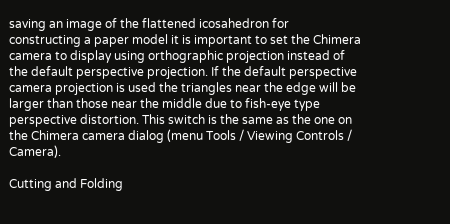saving an image of the flattened icosahedron for constructing a paper model it is important to set the Chimera camera to display using orthographic projection instead of the default perspective projection. If the default perspective camera projection is used the triangles near the edge will be larger than those near the middle due to fish-eye type perspective distortion. This switch is the same as the one on the Chimera camera dialog (menu Tools / Viewing Controls / Camera).

Cutting and Folding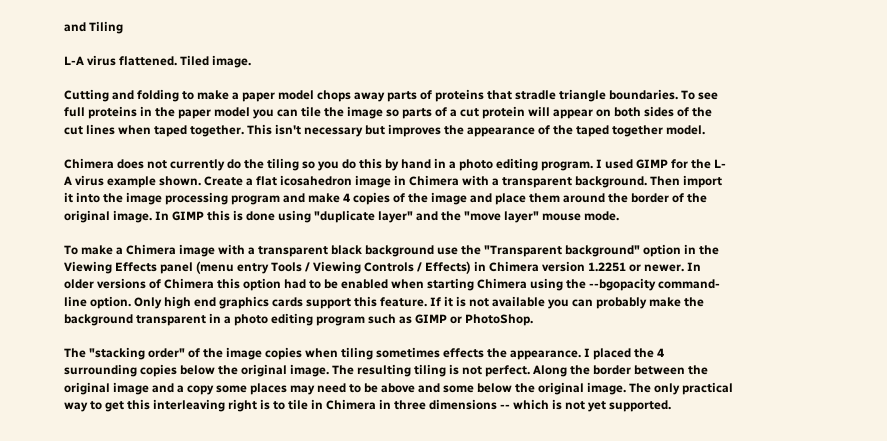and Tiling

L-A virus flattened. Tiled image.

Cutting and folding to make a paper model chops away parts of proteins that stradle triangle boundaries. To see full proteins in the paper model you can tile the image so parts of a cut protein will appear on both sides of the cut lines when taped together. This isn't necessary but improves the appearance of the taped together model.

Chimera does not currently do the tiling so you do this by hand in a photo editing program. I used GIMP for the L-A virus example shown. Create a flat icosahedron image in Chimera with a transparent background. Then import it into the image processing program and make 4 copies of the image and place them around the border of the original image. In GIMP this is done using "duplicate layer" and the "move layer" mouse mode.

To make a Chimera image with a transparent black background use the "Transparent background" option in the Viewing Effects panel (menu entry Tools / Viewing Controls / Effects) in Chimera version 1.2251 or newer. In older versions of Chimera this option had to be enabled when starting Chimera using the --bgopacity command-line option. Only high end graphics cards support this feature. If it is not available you can probably make the background transparent in a photo editing program such as GIMP or PhotoShop.

The "stacking order" of the image copies when tiling sometimes effects the appearance. I placed the 4 surrounding copies below the original image. The resulting tiling is not perfect. Along the border between the original image and a copy some places may need to be above and some below the original image. The only practical way to get this interleaving right is to tile in Chimera in three dimensions -- which is not yet supported.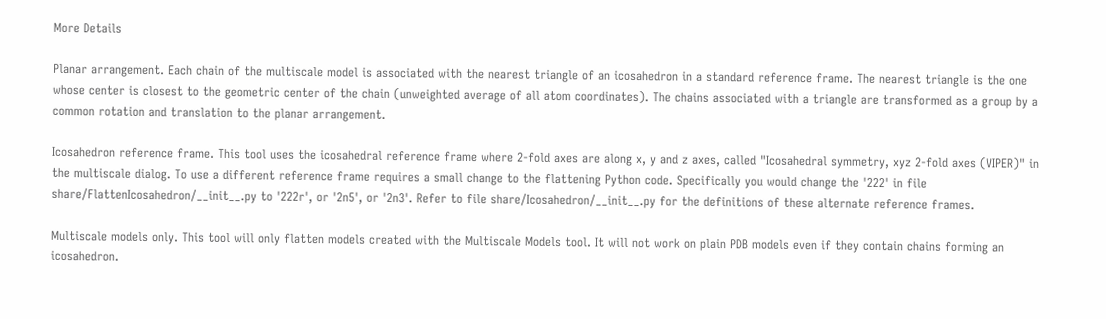More Details

Planar arrangement. Each chain of the multiscale model is associated with the nearest triangle of an icosahedron in a standard reference frame. The nearest triangle is the one whose center is closest to the geometric center of the chain (unweighted average of all atom coordinates). The chains associated with a triangle are transformed as a group by a common rotation and translation to the planar arrangement.

Icosahedron reference frame. This tool uses the icosahedral reference frame where 2-fold axes are along x, y and z axes, called "Icosahedral symmetry, xyz 2-fold axes (VIPER)" in the multiscale dialog. To use a different reference frame requires a small change to the flattening Python code. Specifically you would change the '222' in file share/FlattenIcosahedron/__init__.py to '222r', or '2n5', or '2n3'. Refer to file share/Icosahedron/__init__.py for the definitions of these alternate reference frames.

Multiscale models only. This tool will only flatten models created with the Multiscale Models tool. It will not work on plain PDB models even if they contain chains forming an icosahedron.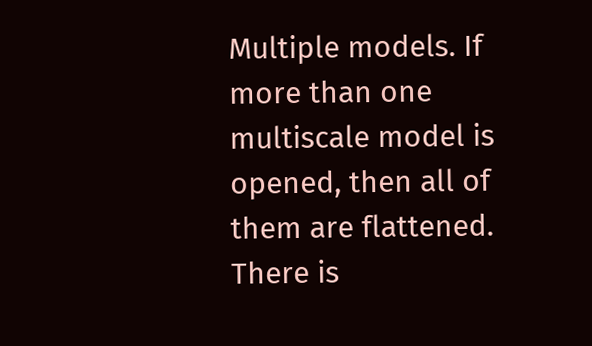Multiple models. If more than one multiscale model is opened, then all of them are flattened. There is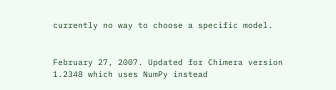currently no way to choose a specific model.


February 27, 2007. Updated for Chimera version 1.2348 which uses NumPy instead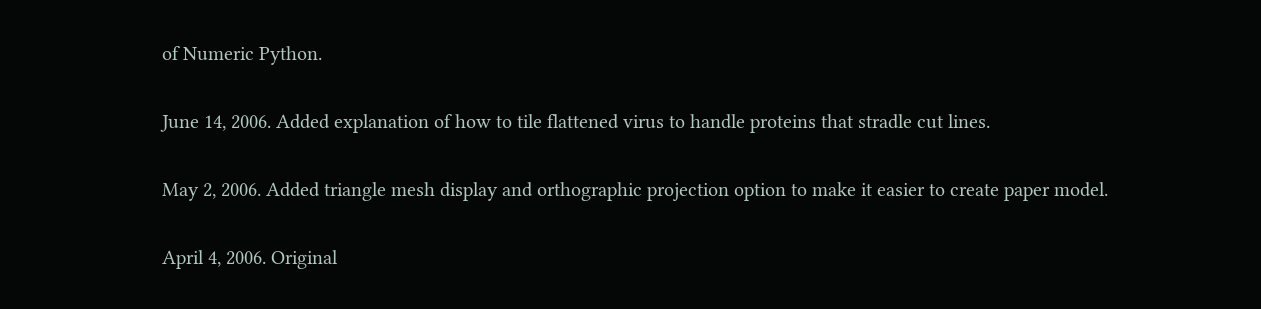of Numeric Python.

June 14, 2006. Added explanation of how to tile flattened virus to handle proteins that stradle cut lines.

May 2, 2006. Added triangle mesh display and orthographic projection option to make it easier to create paper model.

April 4, 2006. Original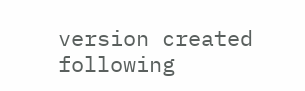version created following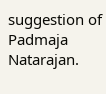suggestion of Padmaja Natarajan.